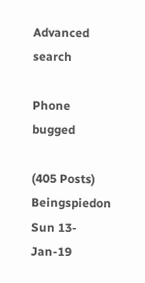Advanced search

Phone bugged

(405 Posts)
Beingspiedon Sun 13-Jan-19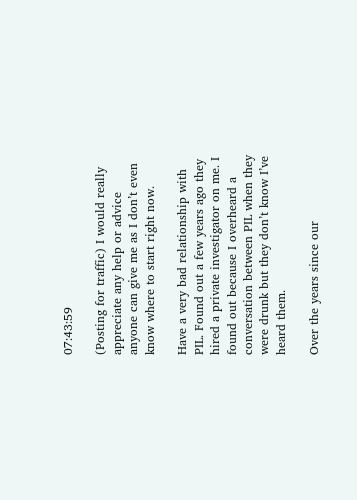07:43:59

(Posting for traffic) I would really appreciate any help or advice anyone can give me as I don’t even know where to start right now.

Have a very bad relationship with PIL. Found out a few years ago they hired a private investigator on me. I found out because I overheard a conversation between PIL when they were drunk but they don’t know I’ve heard them.

Over the years since our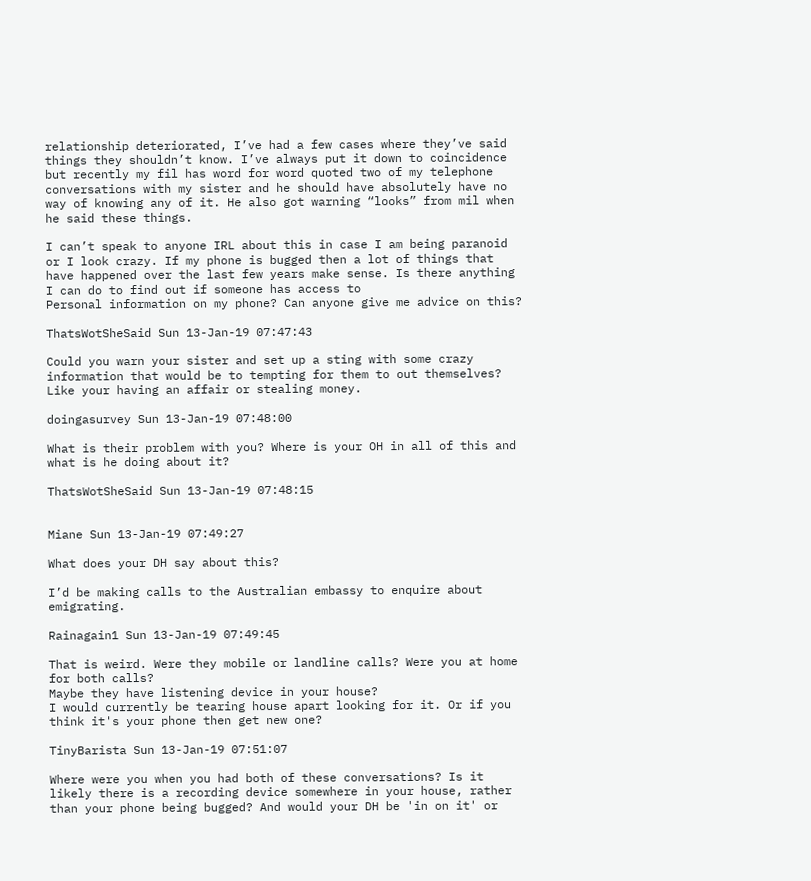relationship deteriorated, I’ve had a few cases where they’ve said things they shouldn’t know. I’ve always put it down to coincidence but recently my fil has word for word quoted two of my telephone conversations with my sister and he should have absolutely have no way of knowing any of it. He also got warning “looks” from mil when he said these things.

I can’t speak to anyone IRL about this in case I am being paranoid or I look crazy. If my phone is bugged then a lot of things that have happened over the last few years make sense. Is there anything I can do to find out if someone has access to
Personal information on my phone? Can anyone give me advice on this?

ThatsWotSheSaid Sun 13-Jan-19 07:47:43

Could you warn your sister and set up a sting with some crazy information that would be to tempting for them to out themselves? Like your having an affair or stealing money.

doingasurvey Sun 13-Jan-19 07:48:00

What is their problem with you? Where is your OH in all of this and what is he doing about it?

ThatsWotSheSaid Sun 13-Jan-19 07:48:15


Miane Sun 13-Jan-19 07:49:27

What does your DH say about this?

I’d be making calls to the Australian embassy to enquire about emigrating.

Rainagain1 Sun 13-Jan-19 07:49:45

That is weird. Were they mobile or landline calls? Were you at home for both calls?
Maybe they have listening device in your house?
I would currently be tearing house apart looking for it. Or if you think it's your phone then get new one?

TinyBarista Sun 13-Jan-19 07:51:07

Where were you when you had both of these conversations? Is it likely there is a recording device somewhere in your house, rather than your phone being bugged? And would your DH be 'in on it' or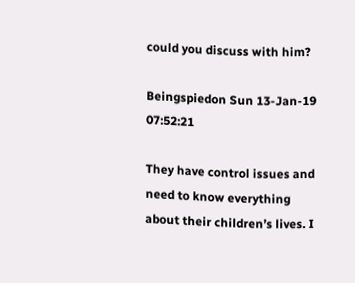could you discuss with him?

Beingspiedon Sun 13-Jan-19 07:52:21

They have control issues and need to know everything about their children’s lives. I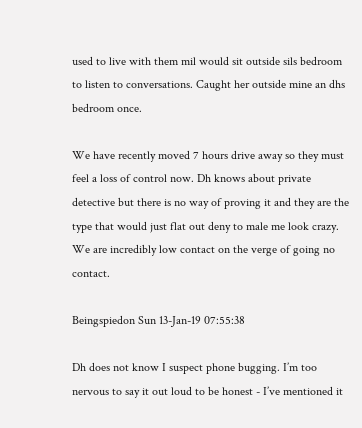used to live with them mil would sit outside sils bedroom to listen to conversations. Caught her outside mine an dhs bedroom once.

We have recently moved 7 hours drive away so they must feel a loss of control now. Dh knows about private detective but there is no way of proving it and they are the type that would just flat out deny to male me look crazy. We are incredibly low contact on the verge of going no contact.

Beingspiedon Sun 13-Jan-19 07:55:38

Dh does not know I suspect phone bugging. I’m too nervous to say it out loud to be honest - I’ve mentioned it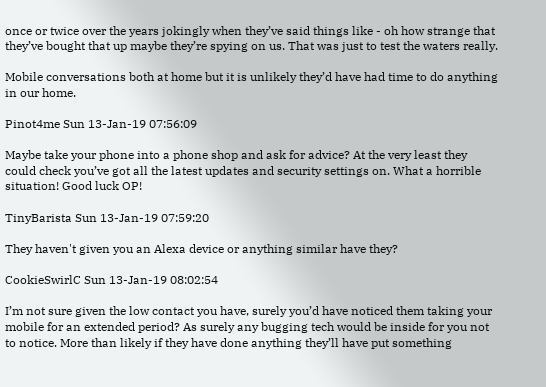once or twice over the years jokingly when they’ve said things like - oh how strange that they’ve bought that up maybe they’re spying on us. That was just to test the waters really.

Mobile conversations both at home but it is unlikely they’d have had time to do anything in our home.

Pinot4me Sun 13-Jan-19 07:56:09

Maybe take your phone into a phone shop and ask for advice? At the very least they could check you’ve got all the latest updates and security settings on. What a horrible situation! Good luck OP!

TinyBarista Sun 13-Jan-19 07:59:20

They haven't given you an Alexa device or anything similar have they?

CookieSwirlC Sun 13-Jan-19 08:02:54

I’m not sure given the low contact you have, surely you’d have noticed them taking your mobile for an extended period? As surely any bugging tech would be inside for you not to notice. More than likely if they have done anything they’ll have put something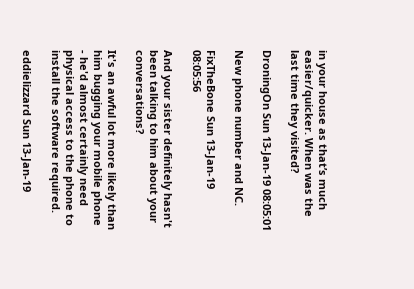in your house as that’s much easier/quicker. When was the last time they visited?

DroningOn Sun 13-Jan-19 08:05:01

New phone number and NC.

FixTheBone Sun 13-Jan-19 08:05:56

And your sister definitely hasn't been talking to him about your conversations?

It's an awful lot more likely than him bugging your mobile phone - he'd almost certainly need physical access to the phone to install the software required.

eddielizzard Sun 13-Jan-19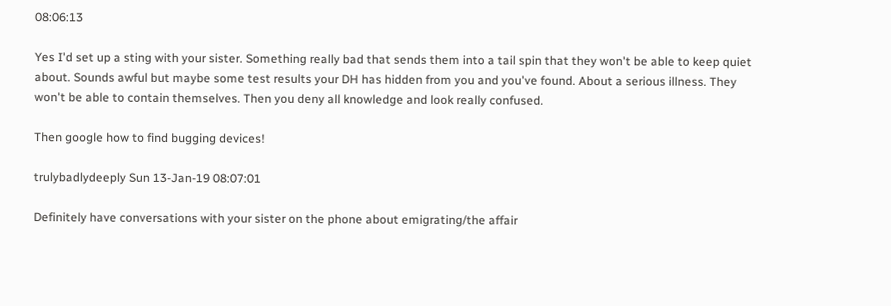08:06:13

Yes I'd set up a sting with your sister. Something really bad that sends them into a tail spin that they won't be able to keep quiet about. Sounds awful but maybe some test results your DH has hidden from you and you've found. About a serious illness. They won't be able to contain themselves. Then you deny all knowledge and look really confused.

Then google how to find bugging devices!

trulybadlydeeply Sun 13-Jan-19 08:07:01

Definitely have conversations with your sister on the phone about emigrating/the affair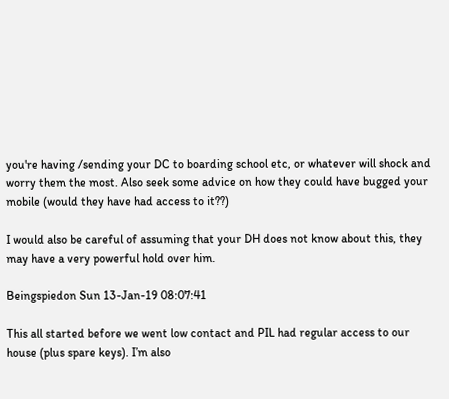you're having /sending your DC to boarding school etc, or whatever will shock and worry them the most. Also seek some advice on how they could have bugged your mobile (would they have had access to it??)

I would also be careful of assuming that your DH does not know about this, they may have a very powerful hold over him.

Beingspiedon Sun 13-Jan-19 08:07:41

This all started before we went low contact and PIL had regular access to our house (plus spare keys). I’m also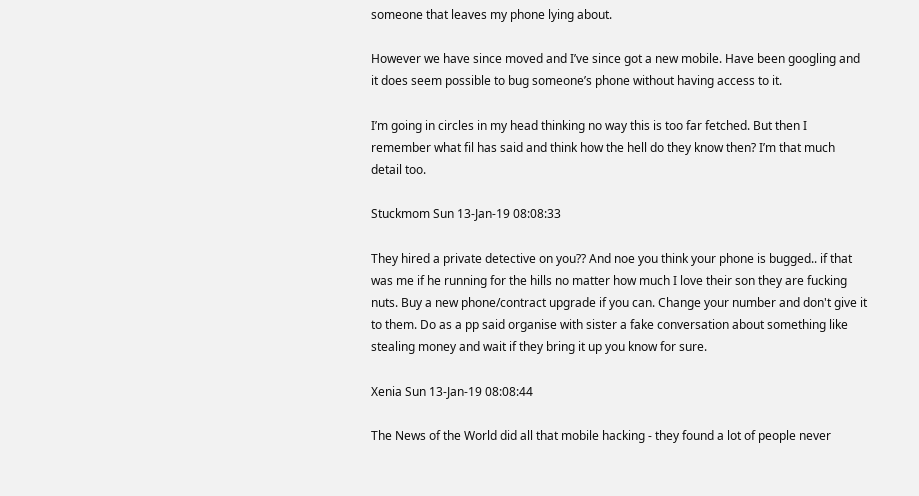someone that leaves my phone lying about.

However we have since moved and I’ve since got a new mobile. Have been googling and it does seem possible to bug someone’s phone without having access to it.

I’m going in circles in my head thinking no way this is too far fetched. But then I remember what fil has said and think how the hell do they know then? I’m that much detail too.

Stuckmom Sun 13-Jan-19 08:08:33

They hired a private detective on you?? And noe you think your phone is bugged.. if that was me if he running for the hills no matter how much I love their son they are fucking nuts. Buy a new phone/contract upgrade if you can. Change your number and don't give it to them. Do as a pp said organise with sister a fake conversation about something like stealing money and wait if they bring it up you know for sure.

Xenia Sun 13-Jan-19 08:08:44

The News of the World did all that mobile hacking - they found a lot of people never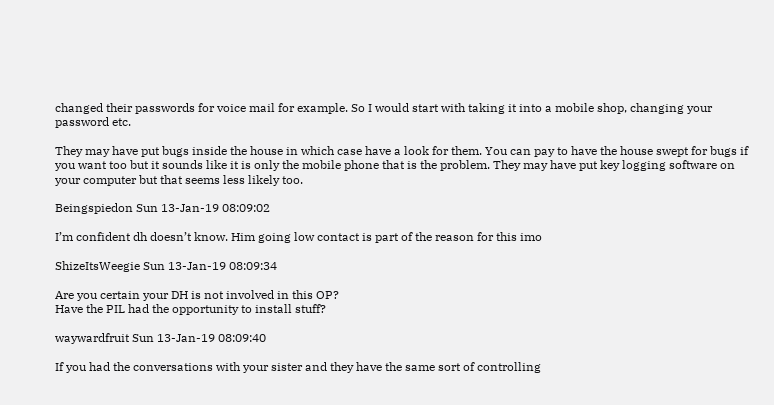changed their passwords for voice mail for example. So I would start with taking it into a mobile shop, changing your password etc.

They may have put bugs inside the house in which case have a look for them. You can pay to have the house swept for bugs if you want too but it sounds like it is only the mobile phone that is the problem. They may have put key logging software on your computer but that seems less likely too.

Beingspiedon Sun 13-Jan-19 08:09:02

I’m confident dh doesn’t know. Him going low contact is part of the reason for this imo

ShizeItsWeegie Sun 13-Jan-19 08:09:34

Are you certain your DH is not involved in this OP?
Have the PIL had the opportunity to install stuff?

waywardfruit Sun 13-Jan-19 08:09:40

If you had the conversations with your sister and they have the same sort of controlling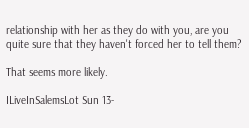relationship with her as they do with you, are you quite sure that they haven't forced her to tell them?

That seems more likely.

ILiveInSalemsLot Sun 13-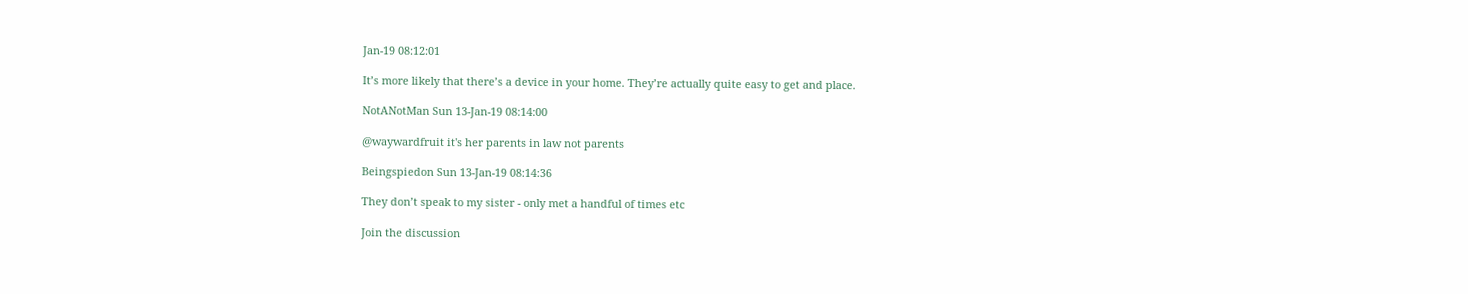Jan-19 08:12:01

It’s more likely that there’s a device in your home. They’re actually quite easy to get and place.

NotANotMan Sun 13-Jan-19 08:14:00

@waywardfruit it's her parents in law not parents

Beingspiedon Sun 13-Jan-19 08:14:36

They don’t speak to my sister - only met a handful of times etc

Join the discussion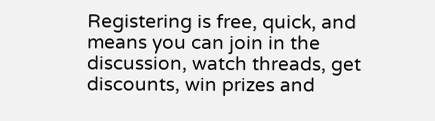Registering is free, quick, and means you can join in the discussion, watch threads, get discounts, win prizes and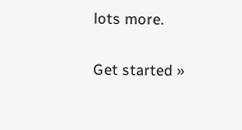lots more.

Get started »